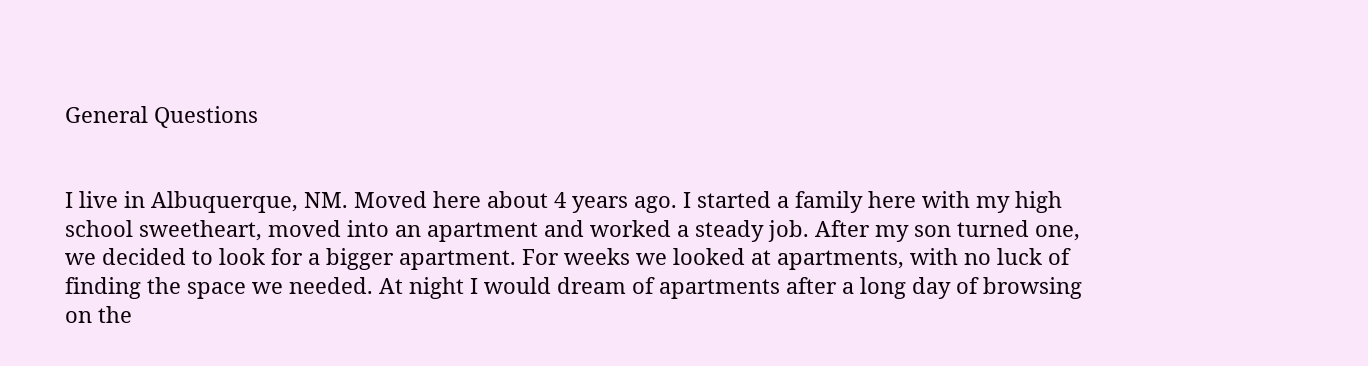General Questions


I live in Albuquerque, NM. Moved here about 4 years ago. I started a family here with my high school sweetheart, moved into an apartment and worked a steady job. After my son turned one, we decided to look for a bigger apartment. For weeks we looked at apartments, with no luck of finding the space we needed. At night I would dream of apartments after a long day of browsing on the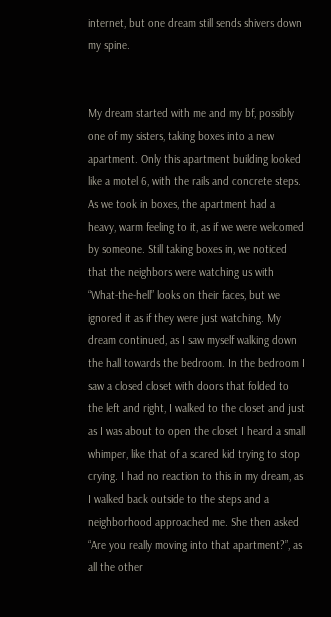internet, but one dream still sends shivers down my spine.


My dream started with me and my bf, possibly one of my sisters, taking boxes into a new apartment. Only this apartment building looked like a motel 6, with the rails and concrete steps. As we took in boxes, the apartment had a heavy, warm feeling to it, as if we were welcomed by someone. Still taking boxes in, we noticed that the neighbors were watching us with “What-the-hell” looks on their faces, but we ignored it as if they were just watching. My dream continued, as I saw myself walking down the hall towards the bedroom. In the bedroom I saw a closed closet with doors that folded to the left and right, I walked to the closet and just as I was about to open the closet I heard a small whimper, like that of a scared kid trying to stop crying. I had no reaction to this in my dream, as I walked back outside to the steps and a neighborhood approached me. She then asked “Are you really moving into that apartment?”, as all the other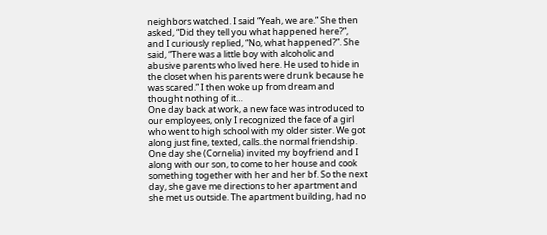neighbors watched. I said “Yeah, we are.” She then asked, “Did they tell you what happened here?”, and I curiously replied, “No, what happened?”. She said, “There was a little boy with alcoholic and abusive parents who lived here. He used to hide in the closet when his parents were drunk because he was scared.” I then woke up from dream and thought nothing of it…
One day back at work, a new face was introduced to our employees, only I recognized the face of a girl who went to high school with my older sister. We got along just fine, texted, calls..the normal friendship. One day she (Cornelia) invited my boyfriend and I along with our son, to come to her house and cook something together with her and her bf. So the next day, she gave me directions to her apartment and she met us outside. The apartment building, had no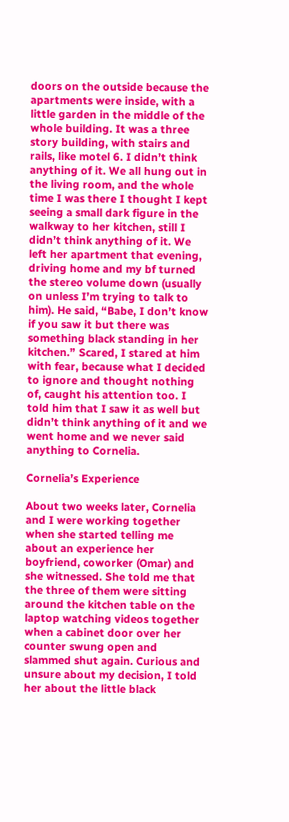doors on the outside because the apartments were inside, with a little garden in the middle of the whole building. It was a three story building, with stairs and rails, like motel 6. I didn’t think anything of it. We all hung out in the living room, and the whole time I was there I thought I kept seeing a small dark figure in the walkway to her kitchen, still I didn’t think anything of it. We left her apartment that evening, driving home and my bf turned the stereo volume down (usually on unless I’m trying to talk to him). He said, “Babe, I don’t know if you saw it but there was something black standing in her kitchen.” Scared, I stared at him with fear, because what I decided to ignore and thought nothing of, caught his attention too. I told him that I saw it as well but didn’t think anything of it and we went home and we never said anything to Cornelia.

Cornelia’s Experience

About two weeks later, Cornelia and I were working together when she started telling me about an experience her boyfriend, coworker (Omar) and she witnessed. She told me that the three of them were sitting around the kitchen table on the laptop watching videos together when a cabinet door over her counter swung open and slammed shut again. Curious and unsure about my decision, I told her about the little black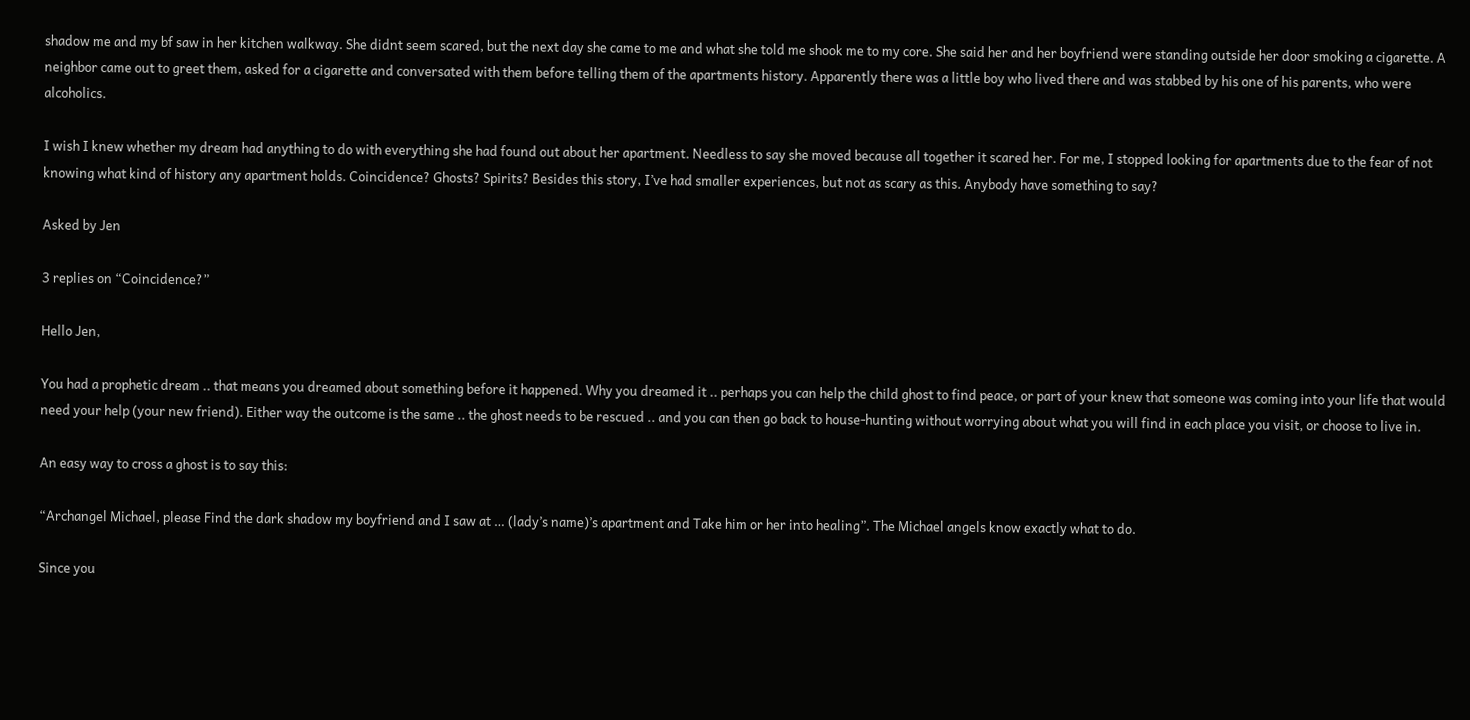shadow me and my bf saw in her kitchen walkway. She didnt seem scared, but the next day she came to me and what she told me shook me to my core. She said her and her boyfriend were standing outside her door smoking a cigarette. A neighbor came out to greet them, asked for a cigarette and conversated with them before telling them of the apartments history. Apparently there was a little boy who lived there and was stabbed by his one of his parents, who were alcoholics.

I wish I knew whether my dream had anything to do with everything she had found out about her apartment. Needless to say she moved because all together it scared her. For me, I stopped looking for apartments due to the fear of not knowing what kind of history any apartment holds. Coincidence? Ghosts? Spirits? Besides this story, I’ve had smaller experiences, but not as scary as this. Anybody have something to say?

Asked by Jen

3 replies on “Coincidence?”

Hello Jen,

You had a prophetic dream .. that means you dreamed about something before it happened. Why you dreamed it .. perhaps you can help the child ghost to find peace, or part of your knew that someone was coming into your life that would need your help (your new friend). Either way the outcome is the same .. the ghost needs to be rescued .. and you can then go back to house-hunting without worrying about what you will find in each place you visit, or choose to live in.

An easy way to cross a ghost is to say this:

“Archangel Michael, please Find the dark shadow my boyfriend and I saw at … (lady’s name)’s apartment and Take him or her into healing”. The Michael angels know exactly what to do.

Since you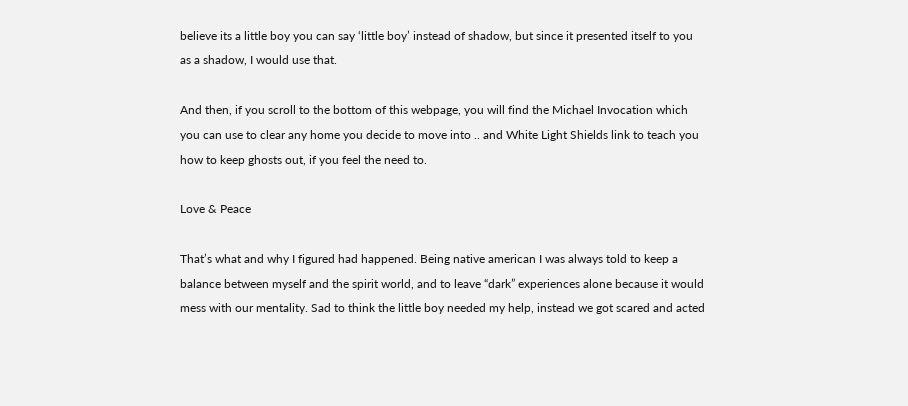believe its a little boy you can say ‘little boy’ instead of shadow, but since it presented itself to you as a shadow, I would use that.

And then, if you scroll to the bottom of this webpage, you will find the Michael Invocation which you can use to clear any home you decide to move into .. and White Light Shields link to teach you how to keep ghosts out, if you feel the need to.

Love & Peace

That’s what and why I figured had happened. Being native american I was always told to keep a balance between myself and the spirit world, and to leave “dark” experiences alone because it would mess with our mentality. Sad to think the little boy needed my help, instead we got scared and acted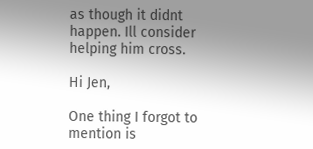as though it didnt happen. Ill consider helping him cross.

Hi Jen,

One thing I forgot to mention is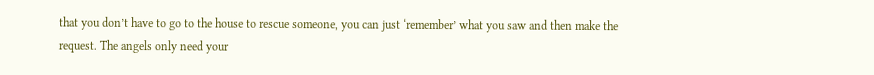that you don’t have to go to the house to rescue someone, you can just ‘remember’ what you saw and then make the request. The angels only need your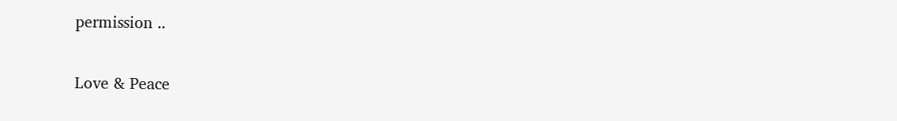permission ..

Love & Peace